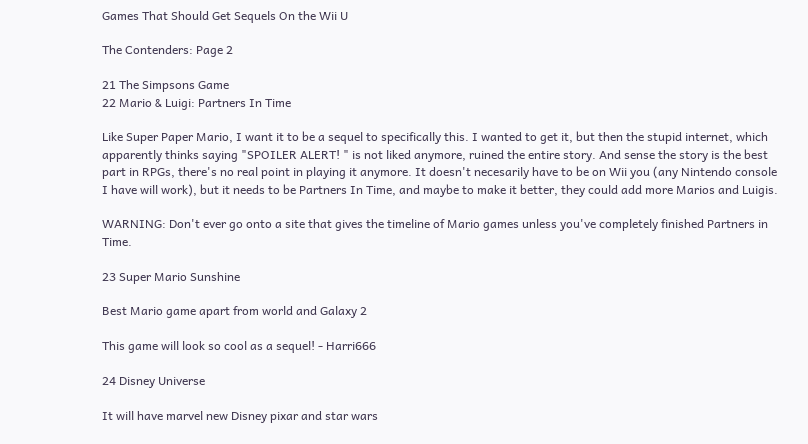Games That Should Get Sequels On the Wii U

The Contenders: Page 2

21 The Simpsons Game
22 Mario & Luigi: Partners In Time

Like Super Paper Mario, I want it to be a sequel to specifically this. I wanted to get it, but then the stupid internet, which apparently thinks saying "SPOILER ALERT! " is not liked anymore, ruined the entire story. And sense the story is the best part in RPGs, there's no real point in playing it anymore. It doesn't necesarily have to be on Wii you (any Nintendo console I have will work), but it needs to be Partners In Time, and maybe to make it better, they could add more Marios and Luigis.

WARNING: Don't ever go onto a site that gives the timeline of Mario games unless you've completely finished Partners in Time.

23 Super Mario Sunshine

Best Mario game apart from world and Galaxy 2

This game will look so cool as a sequel! - Harri666

24 Disney Universe

It will have marvel new Disney pixar and star wars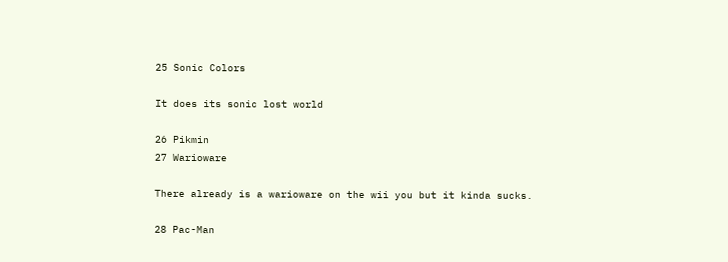25 Sonic Colors

It does its sonic lost world

26 Pikmin
27 Warioware

There already is a warioware on the wii you but it kinda sucks.

28 Pac-Man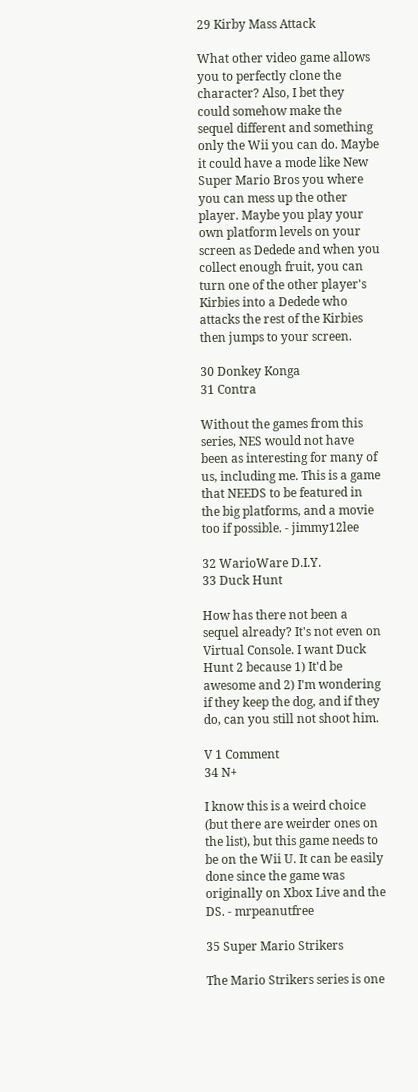29 Kirby Mass Attack

What other video game allows you to perfectly clone the character? Also, I bet they could somehow make the sequel different and something only the Wii you can do. Maybe it could have a mode like New Super Mario Bros you where you can mess up the other player. Maybe you play your own platform levels on your screen as Dedede and when you collect enough fruit, you can turn one of the other player's Kirbies into a Dedede who attacks the rest of the Kirbies then jumps to your screen.

30 Donkey Konga
31 Contra

Without the games from this series, NES would not have been as interesting for many of us, including me. This is a game that NEEDS to be featured in the big platforms, and a movie too if possible. - jimmy12lee

32 WarioWare D.I.Y.
33 Duck Hunt

How has there not been a sequel already? It's not even on Virtual Console. I want Duck Hunt 2 because 1) It'd be awesome and 2) I'm wondering if they keep the dog, and if they do, can you still not shoot him.

V 1 Comment
34 N+

I know this is a weird choice (but there are weirder ones on the list), but this game needs to be on the Wii U. It can be easily done since the game was originally on Xbox Live and the DS. - mrpeanutfree

35 Super Mario Strikers

The Mario Strikers series is one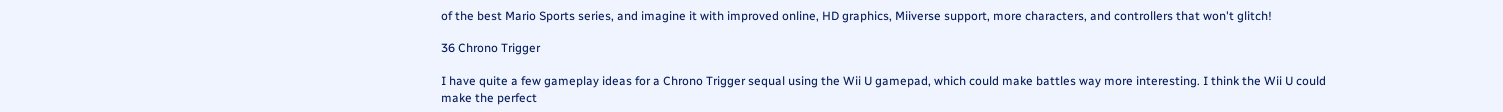of the best Mario Sports series, and imagine it with improved online, HD graphics, Miiverse support, more characters, and controllers that won't glitch!

36 Chrono Trigger

I have quite a few gameplay ideas for a Chrono Trigger sequal using the Wii U gamepad, which could make battles way more interesting. I think the Wii U could make the perfect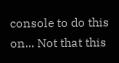console to do this on... Not that this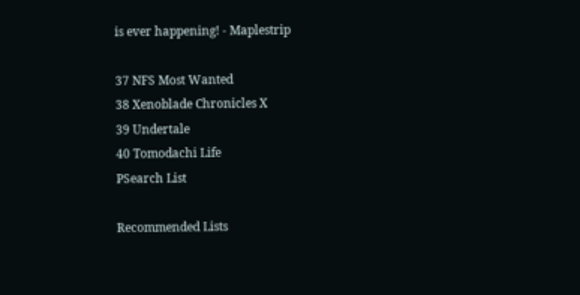is ever happening! - Maplestrip

37 NFS Most Wanted
38 Xenoblade Chronicles X
39 Undertale
40 Tomodachi Life
PSearch List

Recommended Lists